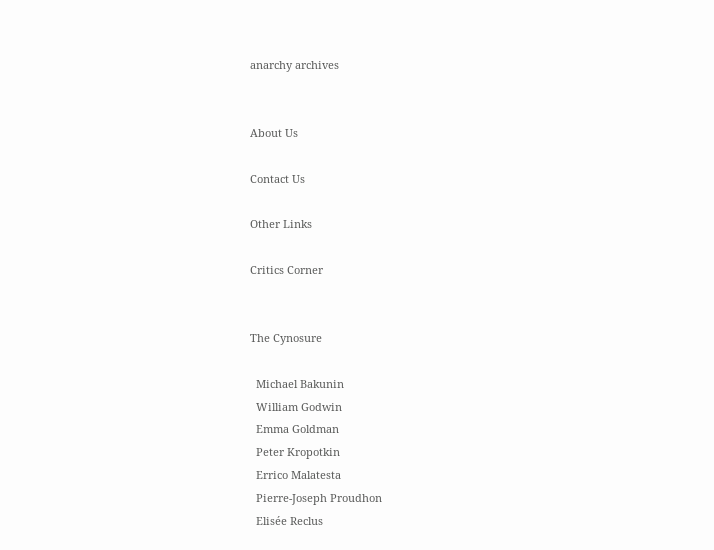anarchy archives


About Us

Contact Us

Other Links

Critics Corner


The Cynosure

  Michael Bakunin
  William Godwin
  Emma Goldman
  Peter Kropotkin
  Errico Malatesta
  Pierre-Joseph Proudhon
  Elisée Reclus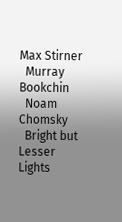Max Stirner
  Murray Bookchin
  Noam Chomsky
  Bright but Lesser Lights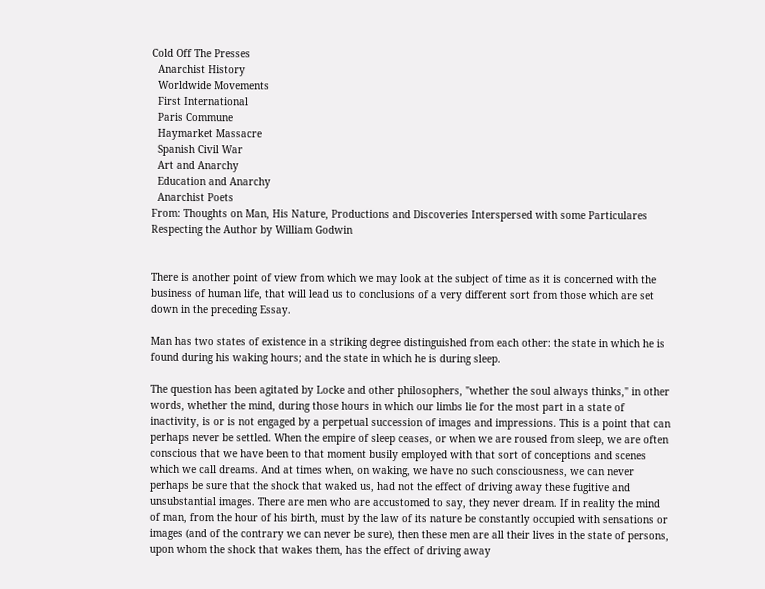Cold Off The Presses
  Anarchist History
  Worldwide Movements
  First International
  Paris Commune
  Haymarket Massacre
  Spanish Civil War
  Art and Anarchy
  Education and Anarchy
  Anarchist Poets
From: Thoughts on Man, His Nature, Productions and Discoveries Interspersed with some Particulares Respecting the Author by William Godwin


There is another point of view from which we may look at the subject of time as it is concerned with the business of human life, that will lead us to conclusions of a very different sort from those which are set down in the preceding Essay.

Man has two states of existence in a striking degree distinguished from each other: the state in which he is found during his waking hours; and the state in which he is during sleep.

The question has been agitated by Locke and other philosophers, "whether the soul always thinks," in other words, whether the mind, during those hours in which our limbs lie for the most part in a state of inactivity, is or is not engaged by a perpetual succession of images and impressions. This is a point that can perhaps never be settled. When the empire of sleep ceases, or when we are roused from sleep, we are often conscious that we have been to that moment busily employed with that sort of conceptions and scenes which we call dreams. And at times when, on waking, we have no such consciousness, we can never perhaps be sure that the shock that waked us, had not the effect of driving away these fugitive and unsubstantial images. There are men who are accustomed to say, they never dream. If in reality the mind of man, from the hour of his birth, must by the law of its nature be constantly occupied with sensations or images (and of the contrary we can never be sure), then these men are all their lives in the state of persons, upon whom the shock that wakes them, has the effect of driving away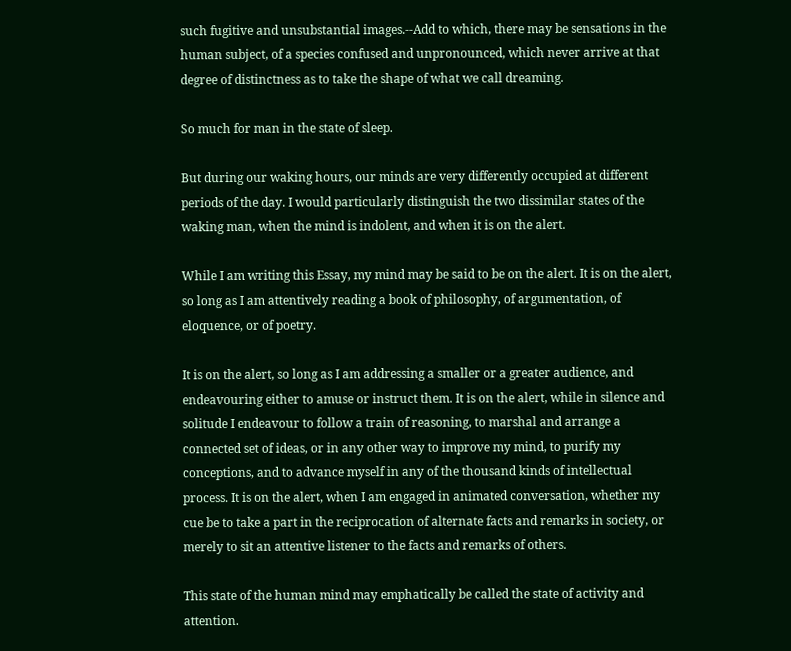such fugitive and unsubstantial images.--Add to which, there may be sensations in the human subject, of a species confused and unpronounced, which never arrive at that degree of distinctness as to take the shape of what we call dreaming.

So much for man in the state of sleep.

But during our waking hours, our minds are very differently occupied at different periods of the day. I would particularly distinguish the two dissimilar states of the waking man, when the mind is indolent, and when it is on the alert.

While I am writing this Essay, my mind may be said to be on the alert. It is on the alert, so long as I am attentively reading a book of philosophy, of argumentation, of eloquence, or of poetry.

It is on the alert, so long as I am addressing a smaller or a greater audience, and endeavouring either to amuse or instruct them. It is on the alert, while in silence and solitude I endeavour to follow a train of reasoning, to marshal and arrange a connected set of ideas, or in any other way to improve my mind, to purify my conceptions, and to advance myself in any of the thousand kinds of intellectual process. It is on the alert, when I am engaged in animated conversation, whether my cue be to take a part in the reciprocation of alternate facts and remarks in society, or merely to sit an attentive listener to the facts and remarks of others.

This state of the human mind may emphatically be called the state of activity and attention.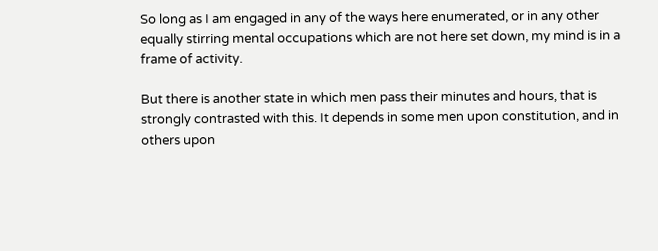So long as I am engaged in any of the ways here enumerated, or in any other equally stirring mental occupations which are not here set down, my mind is in a frame of activity.

But there is another state in which men pass their minutes and hours, that is strongly contrasted with this. It depends in some men upon constitution, and in others upon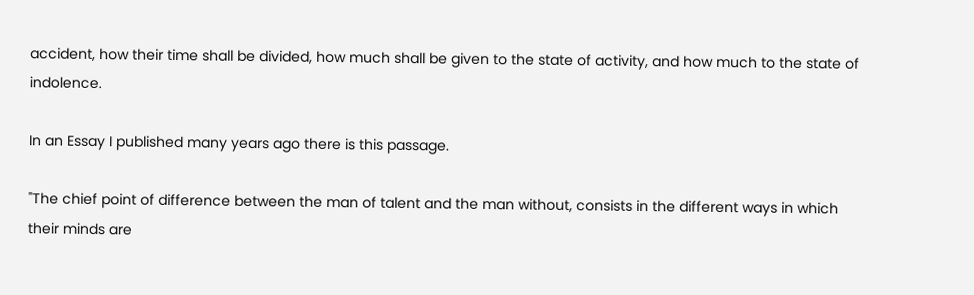accident, how their time shall be divided, how much shall be given to the state of activity, and how much to the state of indolence.

In an Essay I published many years ago there is this passage.

"The chief point of difference between the man of talent and the man without, consists in the different ways in which their minds are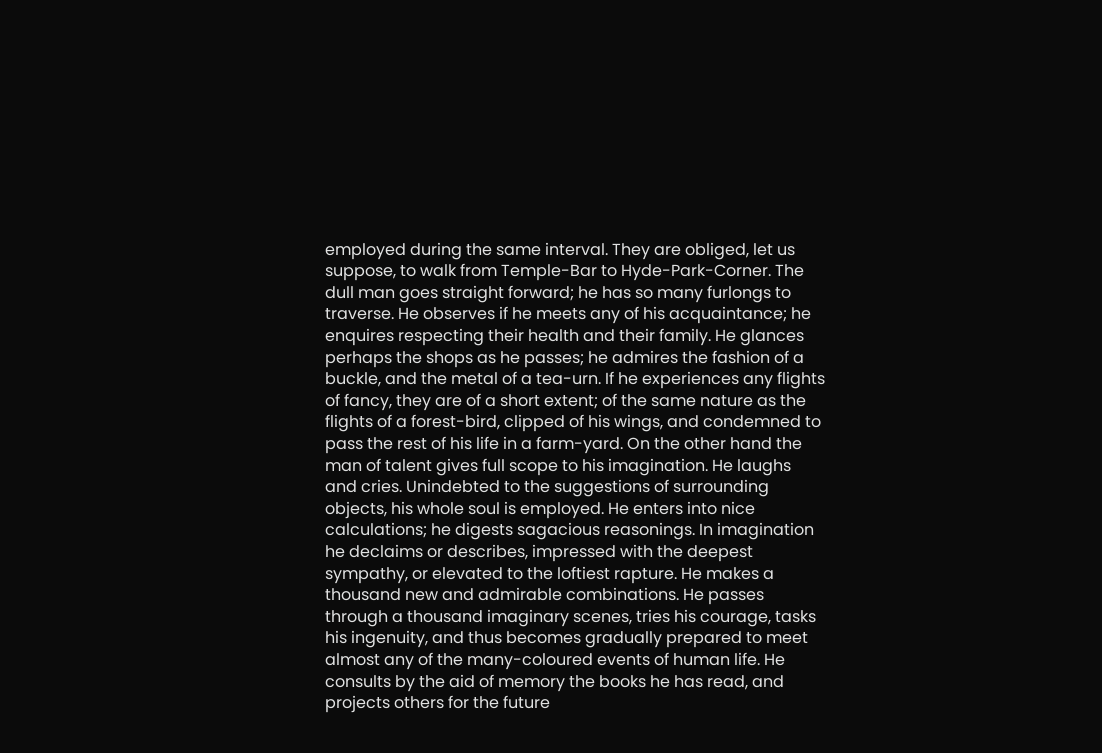employed during the same interval. They are obliged, let us suppose, to walk from Temple-Bar to Hyde-Park-Corner. The dull man goes straight forward; he has so many furlongs to traverse. He observes if he meets any of his acquaintance; he enquires respecting their health and their family. He glances perhaps the shops as he passes; he admires the fashion of a buckle, and the metal of a tea-urn. If he experiences any flights of fancy, they are of a short extent; of the same nature as the flights of a forest-bird, clipped of his wings, and condemned to pass the rest of his life in a farm-yard. On the other hand the man of talent gives full scope to his imagination. He laughs and cries. Unindebted to the suggestions of surrounding objects, his whole soul is employed. He enters into nice calculations; he digests sagacious reasonings. In imagination he declaims or describes, impressed with the deepest sympathy, or elevated to the loftiest rapture. He makes a thousand new and admirable combinations. He passes through a thousand imaginary scenes, tries his courage, tasks his ingenuity, and thus becomes gradually prepared to meet almost any of the many-coloured events of human life. He consults by the aid of memory the books he has read, and projects others for the future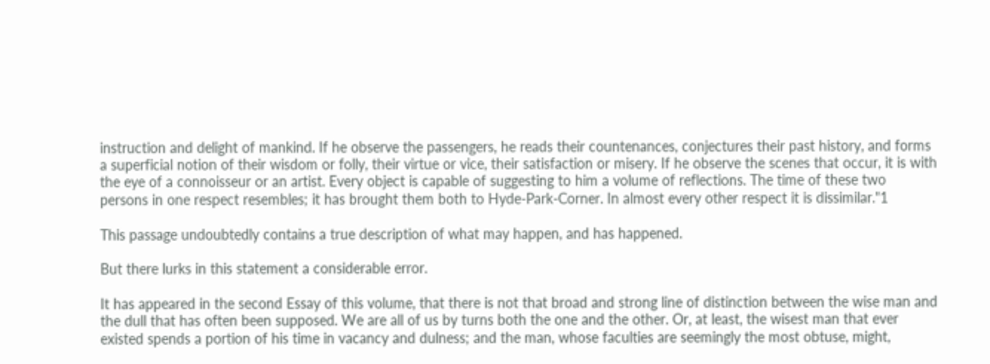instruction and delight of mankind. If he observe the passengers, he reads their countenances, conjectures their past history, and forms a superficial notion of their wisdom or folly, their virtue or vice, their satisfaction or misery. If he observe the scenes that occur, it is with the eye of a connoisseur or an artist. Every object is capable of suggesting to him a volume of reflections. The time of these two persons in one respect resembles; it has brought them both to Hyde-Park-Corner. In almost every other respect it is dissimilar."1

This passage undoubtedly contains a true description of what may happen, and has happened.

But there lurks in this statement a considerable error.

It has appeared in the second Essay of this volume, that there is not that broad and strong line of distinction between the wise man and the dull that has often been supposed. We are all of us by turns both the one and the other. Or, at least, the wisest man that ever existed spends a portion of his time in vacancy and dulness; and the man, whose faculties are seemingly the most obtuse, might,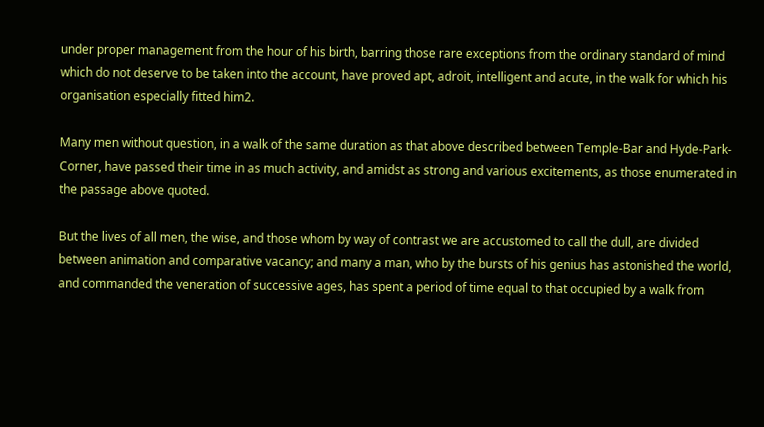under proper management from the hour of his birth, barring those rare exceptions from the ordinary standard of mind which do not deserve to be taken into the account, have proved apt, adroit, intelligent and acute, in the walk for which his organisation especially fitted him2.

Many men without question, in a walk of the same duration as that above described between Temple-Bar and Hyde-Park-Corner, have passed their time in as much activity, and amidst as strong and various excitements, as those enumerated in the passage above quoted.

But the lives of all men, the wise, and those whom by way of contrast we are accustomed to call the dull, are divided between animation and comparative vacancy; and many a man, who by the bursts of his genius has astonished the world, and commanded the veneration of successive ages, has spent a period of time equal to that occupied by a walk from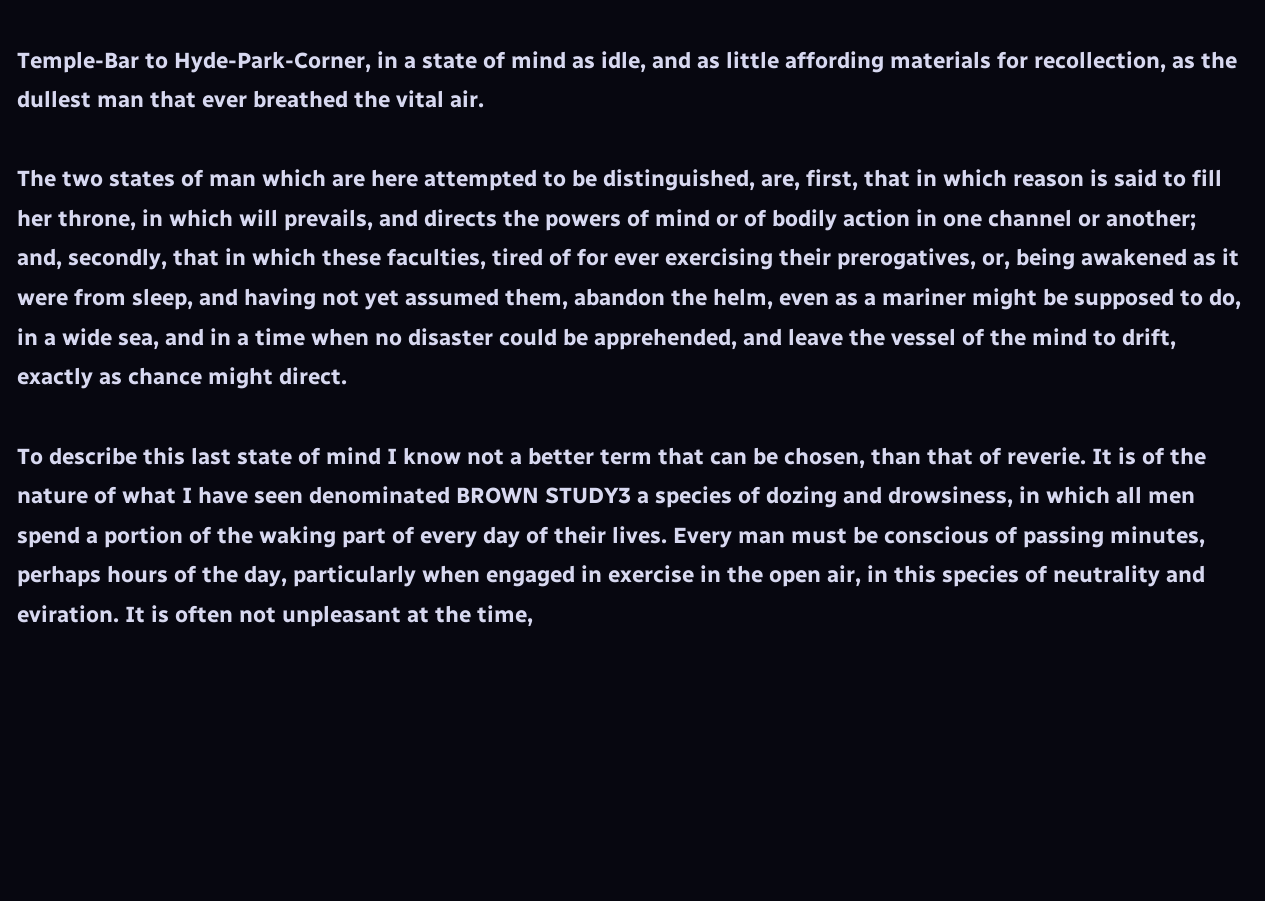Temple-Bar to Hyde-Park-Corner, in a state of mind as idle, and as little affording materials for recollection, as the dullest man that ever breathed the vital air.

The two states of man which are here attempted to be distinguished, are, first, that in which reason is said to fill her throne, in which will prevails, and directs the powers of mind or of bodily action in one channel or another; and, secondly, that in which these faculties, tired of for ever exercising their prerogatives, or, being awakened as it were from sleep, and having not yet assumed them, abandon the helm, even as a mariner might be supposed to do, in a wide sea, and in a time when no disaster could be apprehended, and leave the vessel of the mind to drift, exactly as chance might direct.

To describe this last state of mind I know not a better term that can be chosen, than that of reverie. It is of the nature of what I have seen denominated BROWN STUDY3 a species of dozing and drowsiness, in which all men spend a portion of the waking part of every day of their lives. Every man must be conscious of passing minutes, perhaps hours of the day, particularly when engaged in exercise in the open air, in this species of neutrality and eviration. It is often not unpleasant at the time,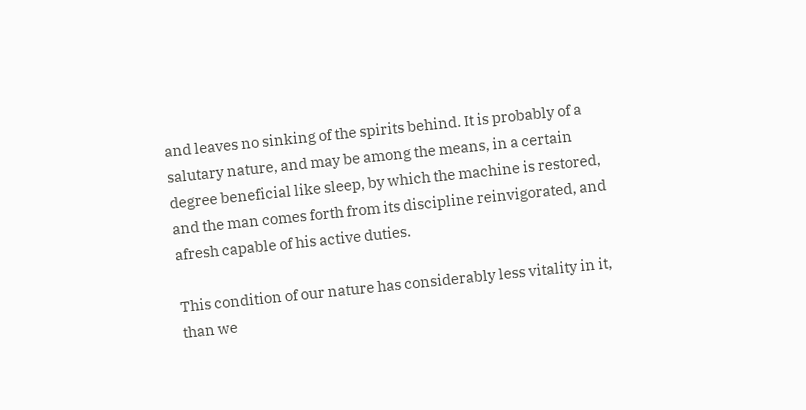and leaves no sinking of the spirits behind. It is probably of a salutary nature, and may be among the means, in a certain degree beneficial like sleep, by which the machine is restored, and the man comes forth from its discipline reinvigorated, and afresh capable of his active duties.

This condition of our nature has considerably less vitality in it, than we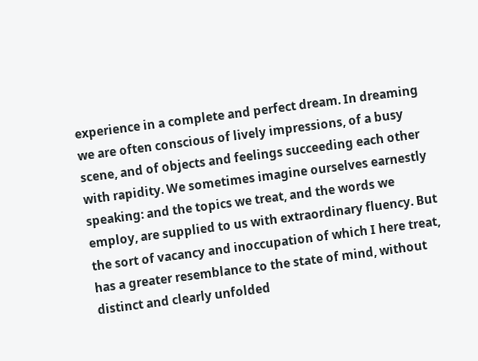experience in a complete and perfect dream. In dreaming we are often conscious of lively impressions, of a busy scene, and of objects and feelings succeeding each other with rapidity. We sometimes imagine ourselves earnestly speaking: and the topics we treat, and the words we employ, are supplied to us with extraordinary fluency. But the sort of vacancy and inoccupation of which I here treat, has a greater resemblance to the state of mind, without distinct and clearly unfolded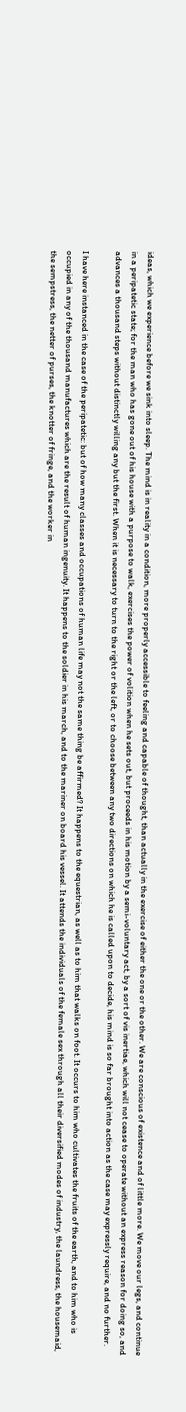ideas, which we experience before we sink into sleep. The mind is in reality in a condition, more properly accessible to feeling and capable of thought, than actually in the exercise of either the one or the other. We are conscious of existence and of little more. We move our legs, and continue in a peripatetic state; for the man who has gone out of his house with a purpose to walk, exercises the power of volition when he sets out, but proceeds in his motion by a semi-voluntary act, by a sort of vis inertiae, which will not cease to operate without an express reason for doing so, and advances a thousand steps without distinctly willing any but the first. When it is necessary to turn to the right or the left, or to choose between any two directions on which he is called upon to decide, his mind is so far brought into action as the case may expressly require, and no further.

I have here instanced in the case of the peripatetic: but of how many classes and occupations of human life may not the same thing be affirmed? It happens to the equestrian, as well as to him that walks on foot. It occurs to him who cultivates the fruits of the earth, and to him who is occupied in any of the thousand manufactures which are the result of human ingenuity. It happens to the soldier in his march, and to the mariner on board his vessel. It attends the individuals of the female sex through all their diversified modes of industry, the laundress, the housemaid, the sempstress, the netter of purses, the knotter of fringe, and the worker in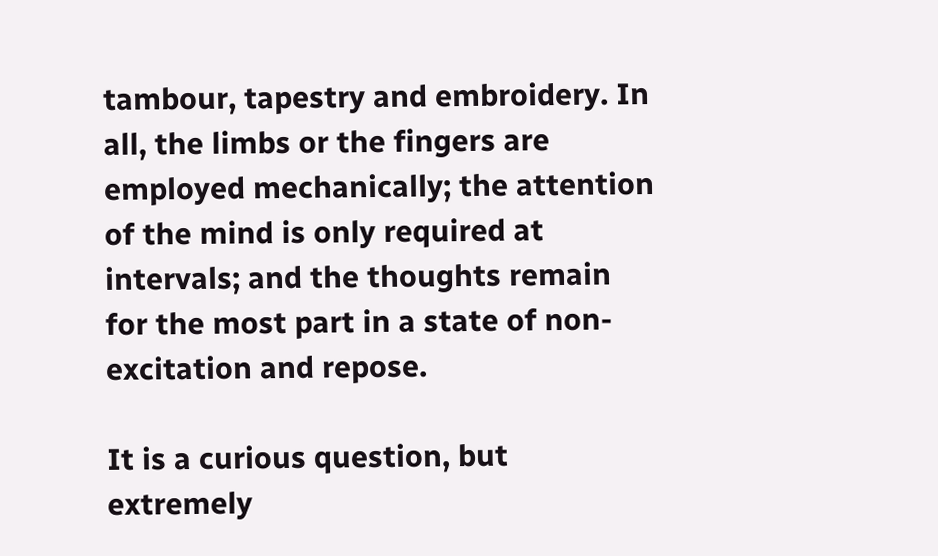tambour, tapestry and embroidery. In all, the limbs or the fingers are employed mechanically; the attention of the mind is only required at intervals; and the thoughts remain for the most part in a state of non-excitation and repose.

It is a curious question, but extremely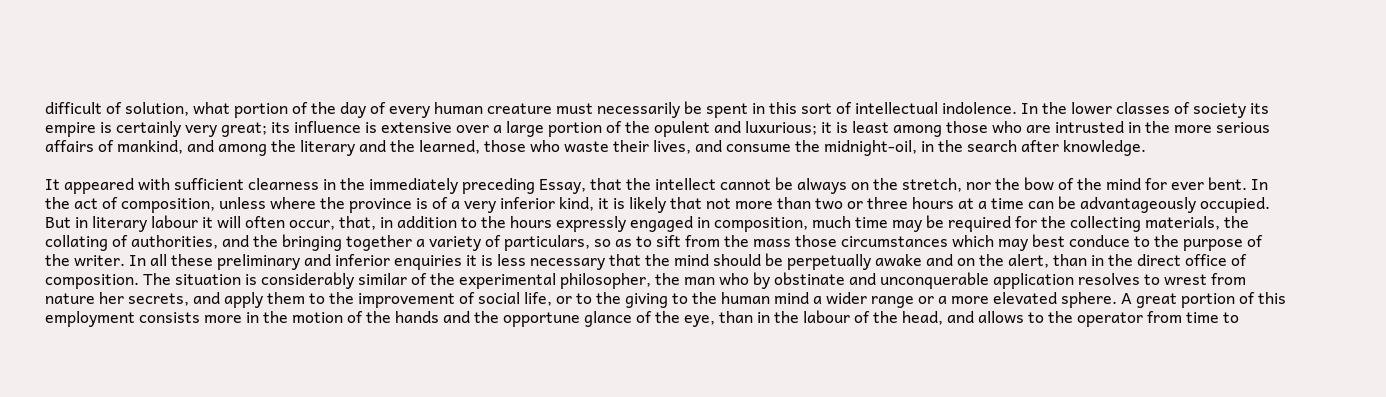difficult of solution, what portion of the day of every human creature must necessarily be spent in this sort of intellectual indolence. In the lower classes of society its empire is certainly very great; its influence is extensive over a large portion of the opulent and luxurious; it is least among those who are intrusted in the more serious affairs of mankind, and among the literary and the learned, those who waste their lives, and consume the midnight-oil, in the search after knowledge.

It appeared with sufficient clearness in the immediately preceding Essay, that the intellect cannot be always on the stretch, nor the bow of the mind for ever bent. In the act of composition, unless where the province is of a very inferior kind, it is likely that not more than two or three hours at a time can be advantageously occupied. But in literary labour it will often occur, that, in addition to the hours expressly engaged in composition, much time may be required for the collecting materials, the collating of authorities, and the bringing together a variety of particulars, so as to sift from the mass those circumstances which may best conduce to the purpose of the writer. In all these preliminary and inferior enquiries it is less necessary that the mind should be perpetually awake and on the alert, than in the direct office of composition. The situation is considerably similar of the experimental philosopher, the man who by obstinate and unconquerable application resolves to wrest from nature her secrets, and apply them to the improvement of social life, or to the giving to the human mind a wider range or a more elevated sphere. A great portion of this employment consists more in the motion of the hands and the opportune glance of the eye, than in the labour of the head, and allows to the operator from time to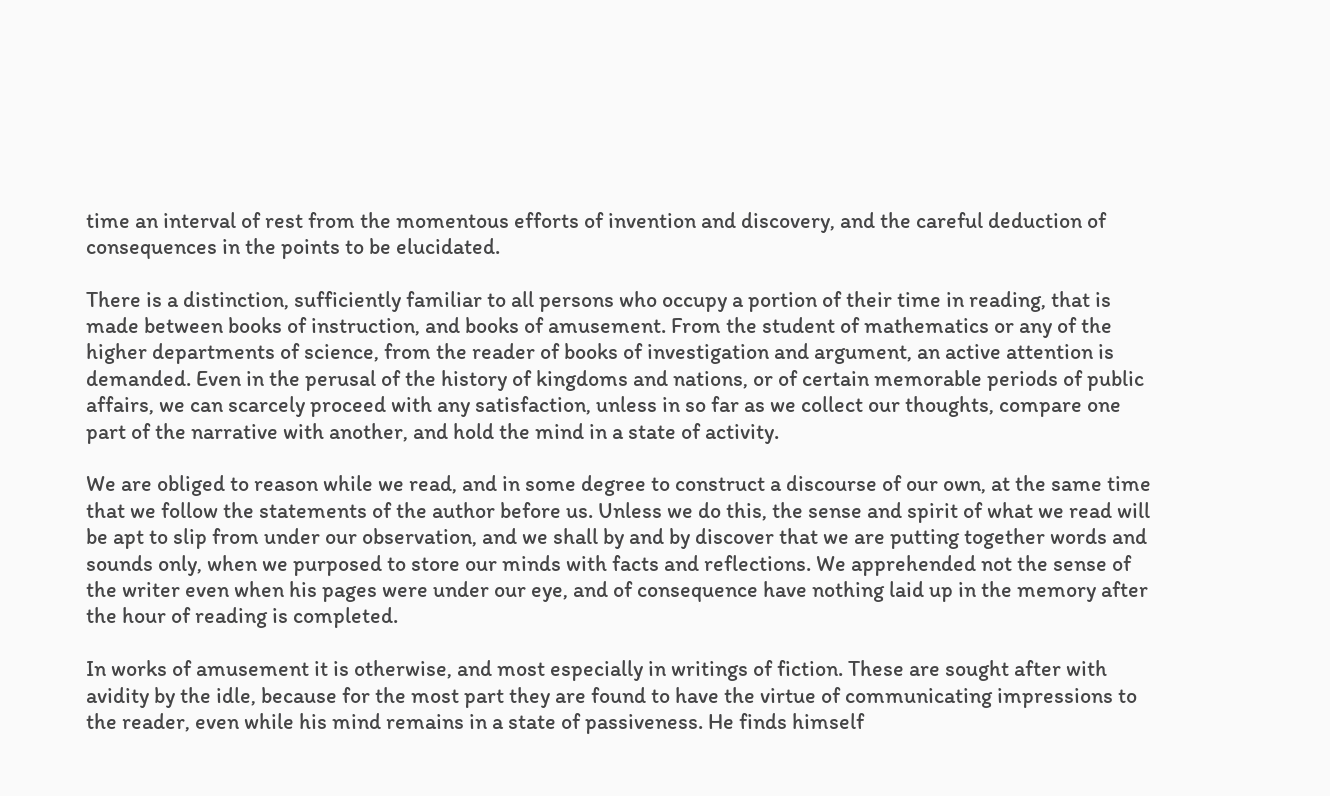time an interval of rest from the momentous efforts of invention and discovery, and the careful deduction of consequences in the points to be elucidated.

There is a distinction, sufficiently familiar to all persons who occupy a portion of their time in reading, that is made between books of instruction, and books of amusement. From the student of mathematics or any of the higher departments of science, from the reader of books of investigation and argument, an active attention is demanded. Even in the perusal of the history of kingdoms and nations, or of certain memorable periods of public affairs, we can scarcely proceed with any satisfaction, unless in so far as we collect our thoughts, compare one part of the narrative with another, and hold the mind in a state of activity.

We are obliged to reason while we read, and in some degree to construct a discourse of our own, at the same time that we follow the statements of the author before us. Unless we do this, the sense and spirit of what we read will be apt to slip from under our observation, and we shall by and by discover that we are putting together words and sounds only, when we purposed to store our minds with facts and reflections. We apprehended not the sense of the writer even when his pages were under our eye, and of consequence have nothing laid up in the memory after the hour of reading is completed.

In works of amusement it is otherwise, and most especially in writings of fiction. These are sought after with avidity by the idle, because for the most part they are found to have the virtue of communicating impressions to the reader, even while his mind remains in a state of passiveness. He finds himself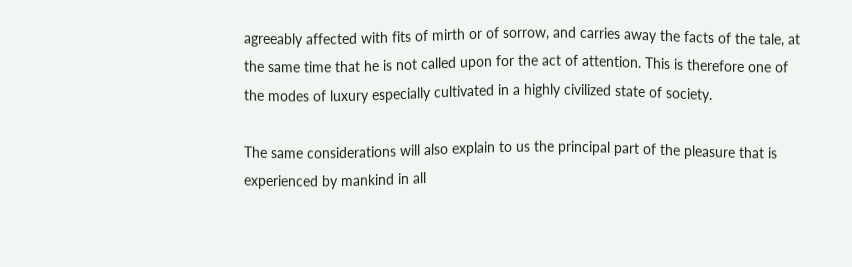agreeably affected with fits of mirth or of sorrow, and carries away the facts of the tale, at the same time that he is not called upon for the act of attention. This is therefore one of the modes of luxury especially cultivated in a highly civilized state of society.

The same considerations will also explain to us the principal part of the pleasure that is experienced by mankind in all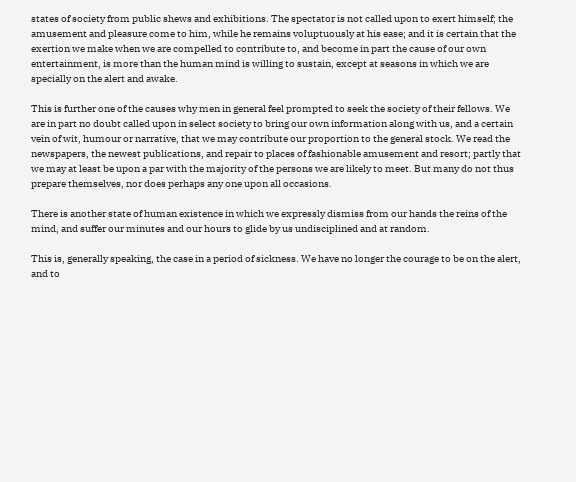states of society from public shews and exhibitions. The spectator is not called upon to exert himself; the amusement and pleasure come to him, while he remains voluptuously at his ease; and it is certain that the exertion we make when we are compelled to contribute to, and become in part the cause of our own entertainment, is more than the human mind is willing to sustain, except at seasons in which we are specially on the alert and awake.

This is further one of the causes why men in general feel prompted to seek the society of their fellows. We are in part no doubt called upon in select society to bring our own information along with us, and a certain vein of wit, humour or narrative, that we may contribute our proportion to the general stock. We read the newspapers, the newest publications, and repair to places of fashionable amusement and resort; partly that we may at least be upon a par with the majority of the persons we are likely to meet. But many do not thus prepare themselves, nor does perhaps any one upon all occasions.

There is another state of human existence in which we expressly dismiss from our hands the reins of the mind, and suffer our minutes and our hours to glide by us undisciplined and at random.

This is, generally speaking, the case in a period of sickness. We have no longer the courage to be on the alert, and to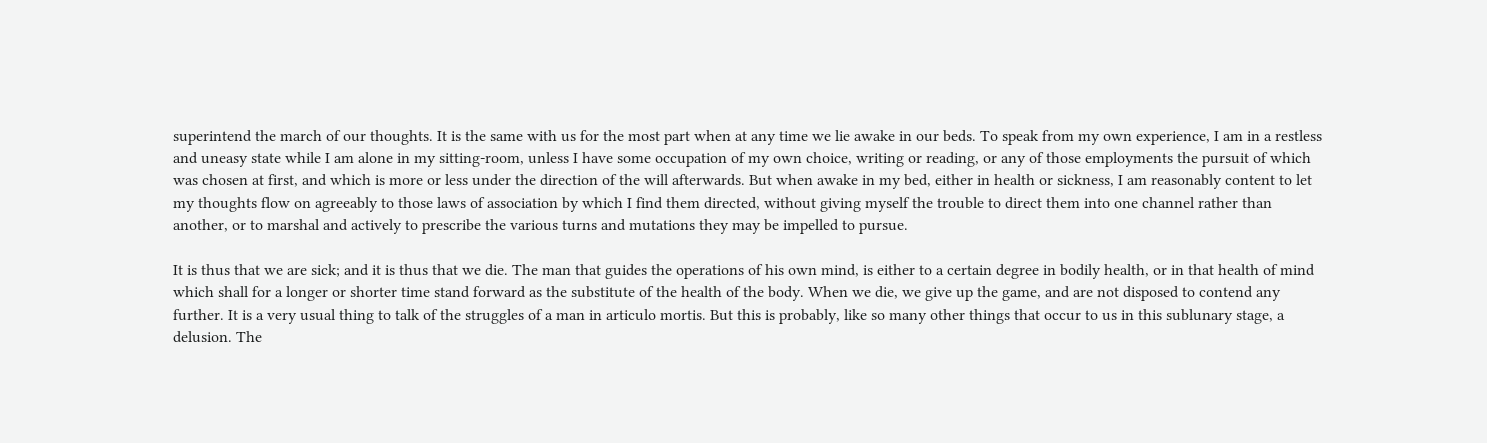superintend the march of our thoughts. It is the same with us for the most part when at any time we lie awake in our beds. To speak from my own experience, I am in a restless and uneasy state while I am alone in my sitting-room, unless I have some occupation of my own choice, writing or reading, or any of those employments the pursuit of which was chosen at first, and which is more or less under the direction of the will afterwards. But when awake in my bed, either in health or sickness, I am reasonably content to let my thoughts flow on agreeably to those laws of association by which I find them directed, without giving myself the trouble to direct them into one channel rather than another, or to marshal and actively to prescribe the various turns and mutations they may be impelled to pursue.

It is thus that we are sick; and it is thus that we die. The man that guides the operations of his own mind, is either to a certain degree in bodily health, or in that health of mind which shall for a longer or shorter time stand forward as the substitute of the health of the body. When we die, we give up the game, and are not disposed to contend any further. It is a very usual thing to talk of the struggles of a man in articulo mortis. But this is probably, like so many other things that occur to us in this sublunary stage, a delusion. The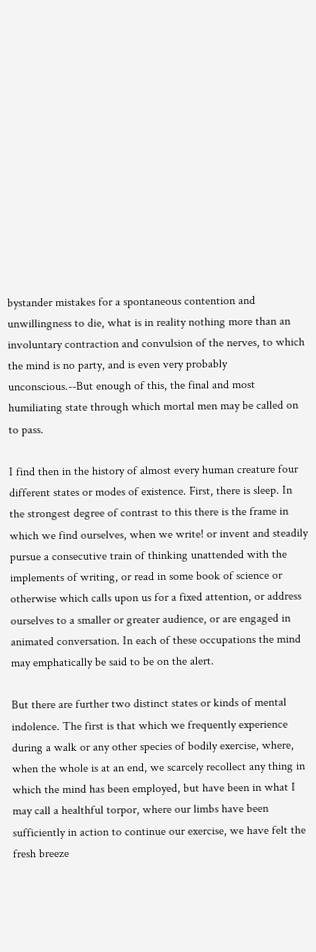bystander mistakes for a spontaneous contention and unwillingness to die, what is in reality nothing more than an involuntary contraction and convulsion of the nerves, to which the mind is no party, and is even very probably unconscious.--But enough of this, the final and most humiliating state through which mortal men may be called on to pass.

I find then in the history of almost every human creature four different states or modes of existence. First, there is sleep. In the strongest degree of contrast to this there is the frame in which we find ourselves, when we write! or invent and steadily pursue a consecutive train of thinking unattended with the implements of writing, or read in some book of science or otherwise which calls upon us for a fixed attention, or address ourselves to a smaller or greater audience, or are engaged in animated conversation. In each of these occupations the mind may emphatically be said to be on the alert.

But there are further two distinct states or kinds of mental indolence. The first is that which we frequently experience during a walk or any other species of bodily exercise, where, when the whole is at an end, we scarcely recollect any thing in which the mind has been employed, but have been in what I may call a healthful torpor, where our limbs have been sufficiently in action to continue our exercise, we have felt the fresh breeze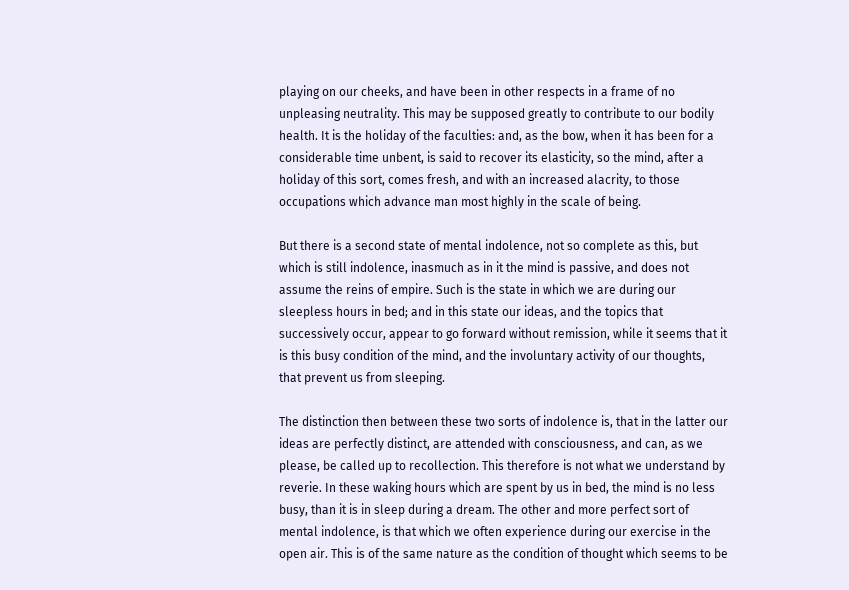playing on our cheeks, and have been in other respects in a frame of no unpleasing neutrality. This may be supposed greatly to contribute to our bodily health. It is the holiday of the faculties: and, as the bow, when it has been for a considerable time unbent, is said to recover its elasticity, so the mind, after a holiday of this sort, comes fresh, and with an increased alacrity, to those occupations which advance man most highly in the scale of being.

But there is a second state of mental indolence, not so complete as this, but which is still indolence, inasmuch as in it the mind is passive, and does not assume the reins of empire. Such is the state in which we are during our sleepless hours in bed; and in this state our ideas, and the topics that successively occur, appear to go forward without remission, while it seems that it is this busy condition of the mind, and the involuntary activity of our thoughts, that prevent us from sleeping.

The distinction then between these two sorts of indolence is, that in the latter our ideas are perfectly distinct, are attended with consciousness, and can, as we please, be called up to recollection. This therefore is not what we understand by reverie. In these waking hours which are spent by us in bed, the mind is no less busy, than it is in sleep during a dream. The other and more perfect sort of mental indolence, is that which we often experience during our exercise in the open air. This is of the same nature as the condition of thought which seems to be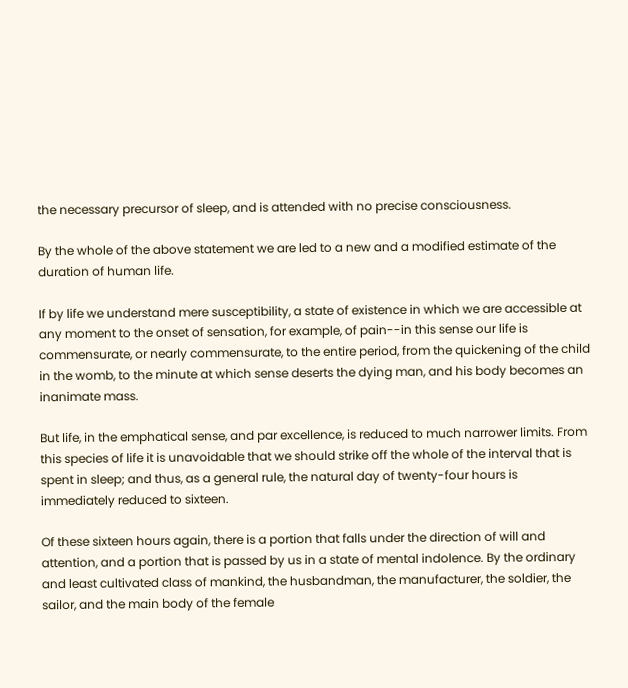the necessary precursor of sleep, and is attended with no precise consciousness.

By the whole of the above statement we are led to a new and a modified estimate of the duration of human life.

If by life we understand mere susceptibility, a state of existence in which we are accessible at any moment to the onset of sensation, for example, of pain--in this sense our life is commensurate, or nearly commensurate, to the entire period, from the quickening of the child in the womb, to the minute at which sense deserts the dying man, and his body becomes an inanimate mass.

But life, in the emphatical sense, and par excellence, is reduced to much narrower limits. From this species of life it is unavoidable that we should strike off the whole of the interval that is spent in sleep; and thus, as a general rule, the natural day of twenty-four hours is immediately reduced to sixteen.

Of these sixteen hours again, there is a portion that falls under the direction of will and attention, and a portion that is passed by us in a state of mental indolence. By the ordinary and least cultivated class of mankind, the husbandman, the manufacturer, the soldier, the sailor, and the main body of the female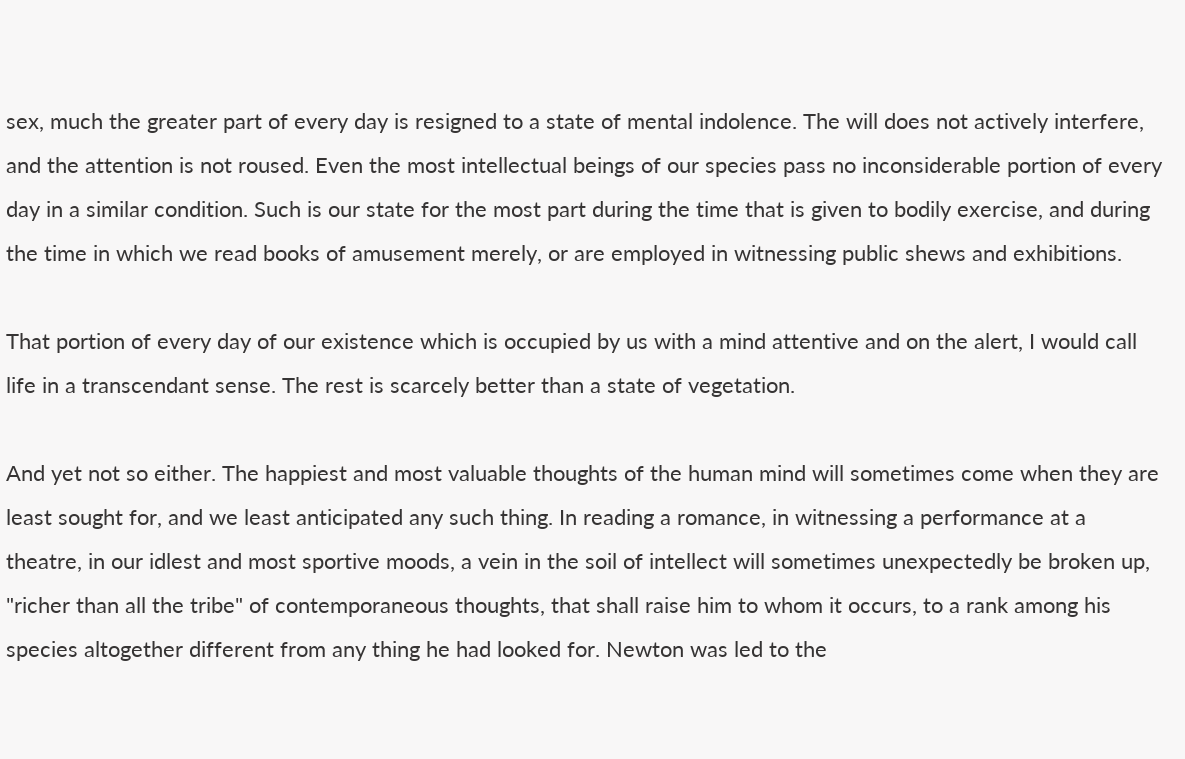sex, much the greater part of every day is resigned to a state of mental indolence. The will does not actively interfere, and the attention is not roused. Even the most intellectual beings of our species pass no inconsiderable portion of every day in a similar condition. Such is our state for the most part during the time that is given to bodily exercise, and during the time in which we read books of amusement merely, or are employed in witnessing public shews and exhibitions.

That portion of every day of our existence which is occupied by us with a mind attentive and on the alert, I would call life in a transcendant sense. The rest is scarcely better than a state of vegetation.

And yet not so either. The happiest and most valuable thoughts of the human mind will sometimes come when they are least sought for, and we least anticipated any such thing. In reading a romance, in witnessing a performance at a theatre, in our idlest and most sportive moods, a vein in the soil of intellect will sometimes unexpectedly be broken up, "richer than all the tribe" of contemporaneous thoughts, that shall raise him to whom it occurs, to a rank among his species altogether different from any thing he had looked for. Newton was led to the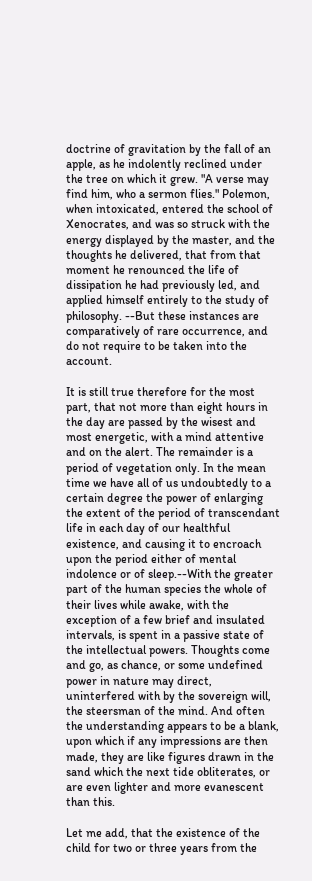doctrine of gravitation by the fall of an apple, as he indolently reclined under the tree on which it grew. "A verse may find him, who a sermon flies." Polemon, when intoxicated, entered the school of Xenocrates, and was so struck with the energy displayed by the master, and the thoughts he delivered, that from that moment he renounced the life of dissipation he had previously led, and applied himself entirely to the study of philosophy. --But these instances are comparatively of rare occurrence, and do not require to be taken into the account.

It is still true therefore for the most part, that not more than eight hours in the day are passed by the wisest and most energetic, with a mind attentive and on the alert. The remainder is a period of vegetation only. In the mean time we have all of us undoubtedly to a certain degree the power of enlarging the extent of the period of transcendant life in each day of our healthful existence, and causing it to encroach upon the period either of mental indolence or of sleep.--With the greater part of the human species the whole of their lives while awake, with the exception of a few brief and insulated intervals, is spent in a passive state of the intellectual powers. Thoughts come and go, as chance, or some undefined power in nature may direct, uninterfered with by the sovereign will, the steersman of the mind. And often the understanding appears to be a blank, upon which if any impressions are then made, they are like figures drawn in the sand which the next tide obliterates, or are even lighter and more evanescent than this.

Let me add, that the existence of the child for two or three years from the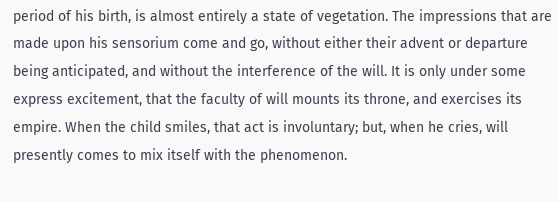period of his birth, is almost entirely a state of vegetation. The impressions that are made upon his sensorium come and go, without either their advent or departure being anticipated, and without the interference of the will. It is only under some express excitement, that the faculty of will mounts its throne, and exercises its empire. When the child smiles, that act is involuntary; but, when he cries, will presently comes to mix itself with the phenomenon.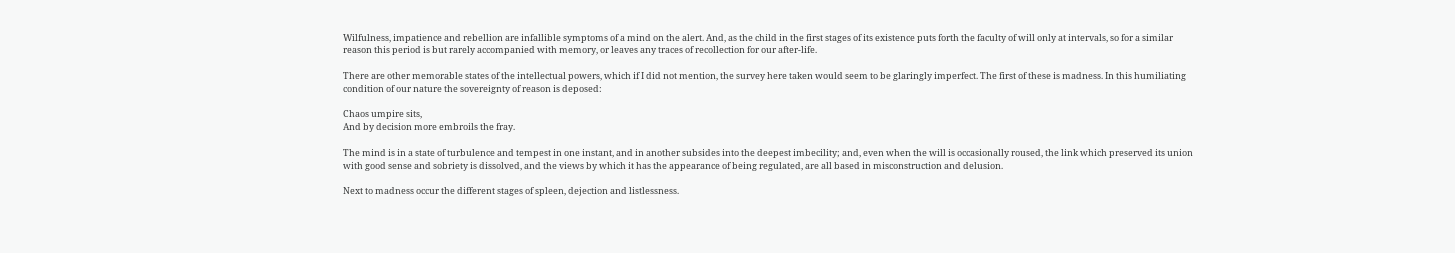Wilfulness, impatience and rebellion are infallible symptoms of a mind on the alert. And, as the child in the first stages of its existence puts forth the faculty of will only at intervals, so for a similar reason this period is but rarely accompanied with memory, or leaves any traces of recollection for our after-life.

There are other memorable states of the intellectual powers, which if I did not mention, the survey here taken would seem to be glaringly imperfect. The first of these is madness. In this humiliating condition of our nature the sovereignty of reason is deposed:

Chaos umpire sits,
And by decision more embroils the fray.

The mind is in a state of turbulence and tempest in one instant, and in another subsides into the deepest imbecility; and, even when the will is occasionally roused, the link which preserved its union with good sense and sobriety is dissolved, and the views by which it has the appearance of being regulated, are all based in misconstruction and delusion.

Next to madness occur the different stages of spleen, dejection and listlessness.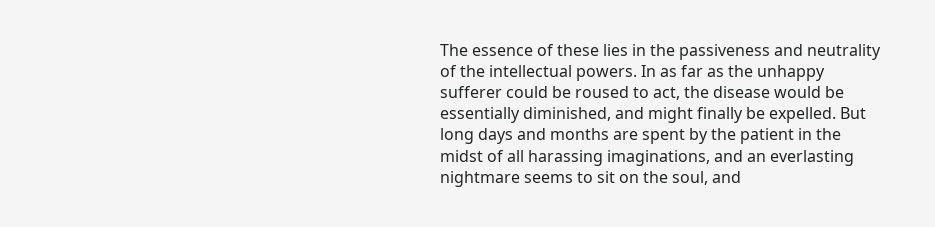The essence of these lies in the passiveness and neutrality of the intellectual powers. In as far as the unhappy sufferer could be roused to act, the disease would be essentially diminished, and might finally be expelled. But long days and months are spent by the patient in the midst of all harassing imaginations, and an everlasting nightmare seems to sit on the soul, and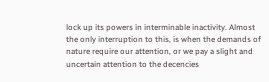lock up its powers in interminable inactivity. Almost the only interruption to this, is when the demands of nature require our attention, or we pay a slight and uncertain attention to the decencies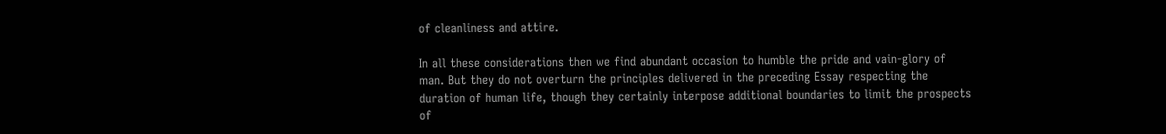of cleanliness and attire.

In all these considerations then we find abundant occasion to humble the pride and vain-glory of man. But they do not overturn the principles delivered in the preceding Essay respecting the duration of human life, though they certainly interpose additional boundaries to limit the prospects of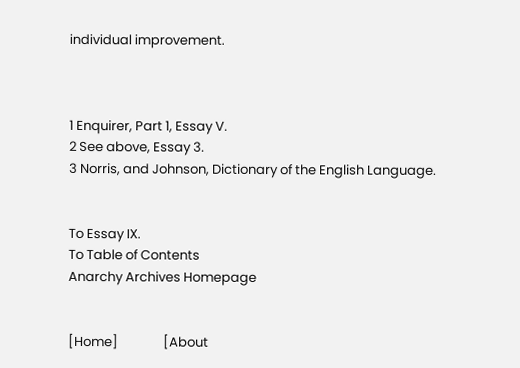individual improvement.



1 Enquirer, Part 1, Essay V.
2 See above, Essay 3.
3 Norris, and Johnson, Dictionary of the English Language.


To Essay IX.
To Table of Contents
Anarchy Archives Homepage


[Home]               [About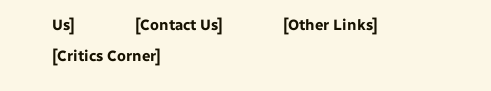Us]               [Contact Us]               [Other Links]               [Critics Corner]